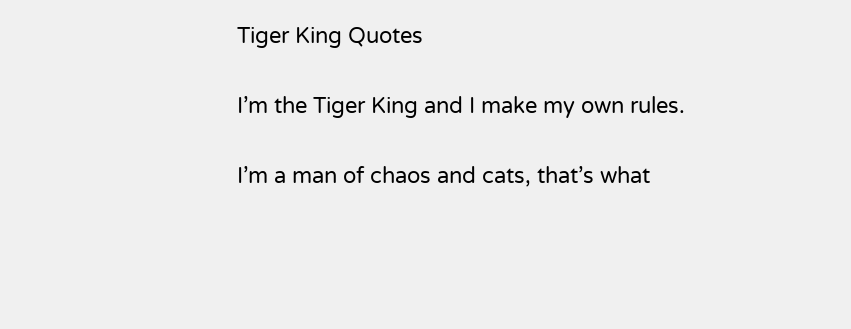Tiger King Quotes

I’m the Tiger King and I make my own rules.

I’m a man of chaos and cats, that’s what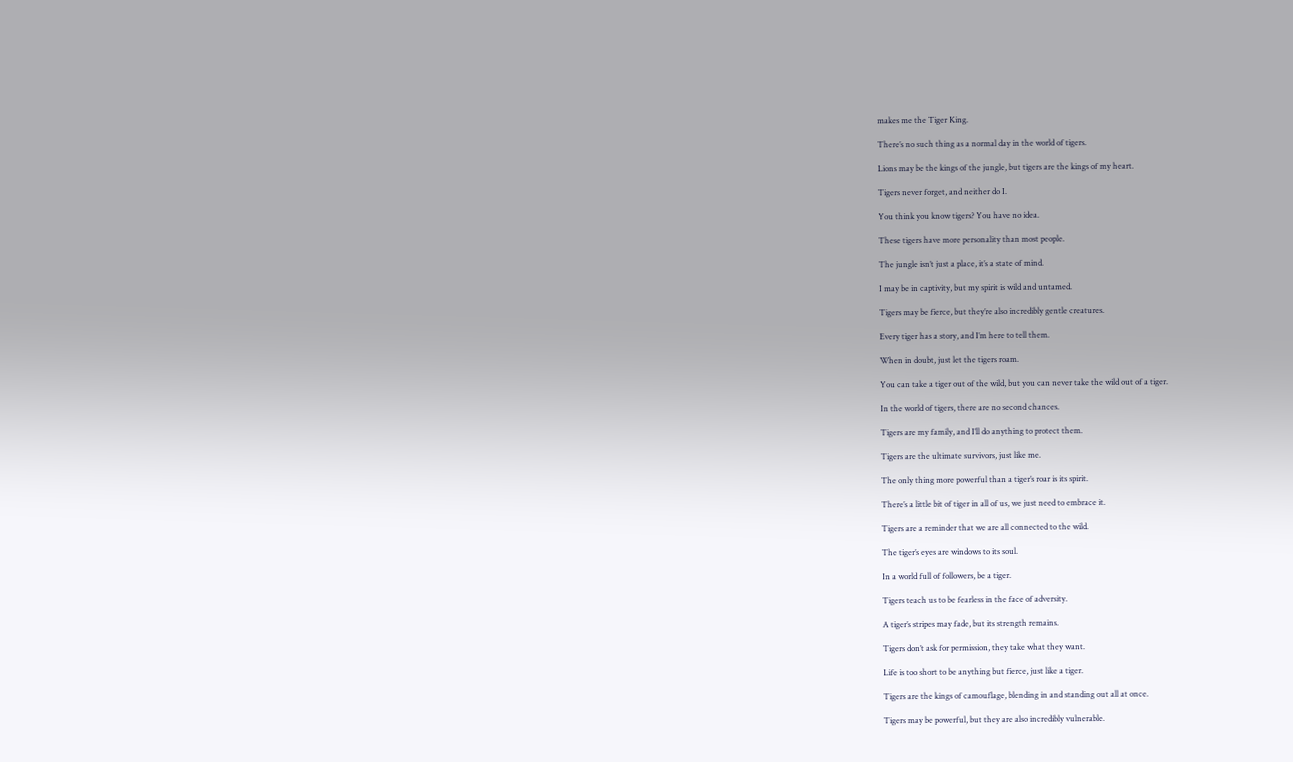makes me the Tiger King.

There’s no such thing as a normal day in the world of tigers.

Lions may be the kings of the jungle, but tigers are the kings of my heart.

Tigers never forget, and neither do I.

You think you know tigers? You have no idea.

These tigers have more personality than most people.

The jungle isn’t just a place, it’s a state of mind.

I may be in captivity, but my spirit is wild and untamed.

Tigers may be fierce, but they’re also incredibly gentle creatures.

Every tiger has a story, and I’m here to tell them.

When in doubt, just let the tigers roam.

You can take a tiger out of the wild, but you can never take the wild out of a tiger.

In the world of tigers, there are no second chances.

Tigers are my family, and I’ll do anything to protect them.

Tigers are the ultimate survivors, just like me.

The only thing more powerful than a tiger’s roar is its spirit.

There’s a little bit of tiger in all of us, we just need to embrace it.

Tigers are a reminder that we are all connected to the wild.

The tiger’s eyes are windows to its soul.

In a world full of followers, be a tiger.

Tigers teach us to be fearless in the face of adversity.

A tiger’s stripes may fade, but its strength remains.

Tigers don’t ask for permission, they take what they want.

Life is too short to be anything but fierce, just like a tiger.

Tigers are the kings of camouflage, blending in and standing out all at once.

Tigers may be powerful, but they are also incredibly vulnerable.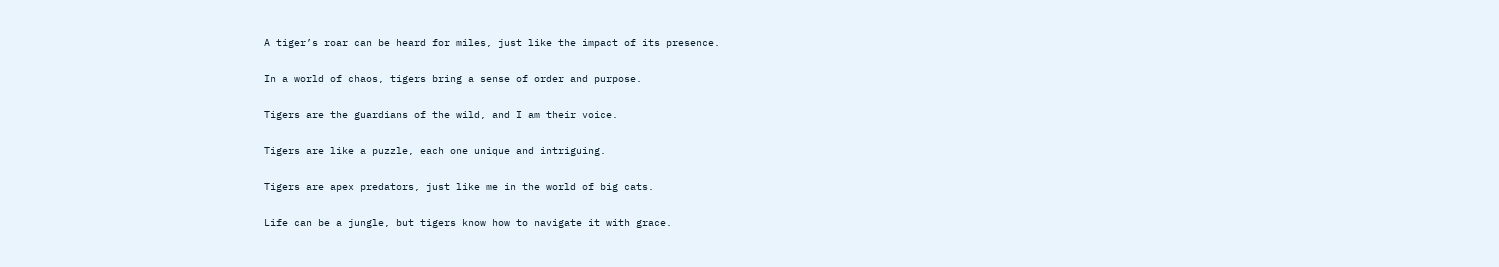A tiger’s roar can be heard for miles, just like the impact of its presence.

In a world of chaos, tigers bring a sense of order and purpose.

Tigers are the guardians of the wild, and I am their voice.

Tigers are like a puzzle, each one unique and intriguing.

Tigers are apex predators, just like me in the world of big cats.

Life can be a jungle, but tigers know how to navigate it with grace.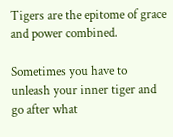Tigers are the epitome of grace and power combined.

Sometimes you have to unleash your inner tiger and go after what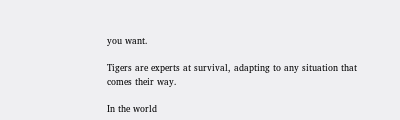you want.

Tigers are experts at survival, adapting to any situation that comes their way.

In the world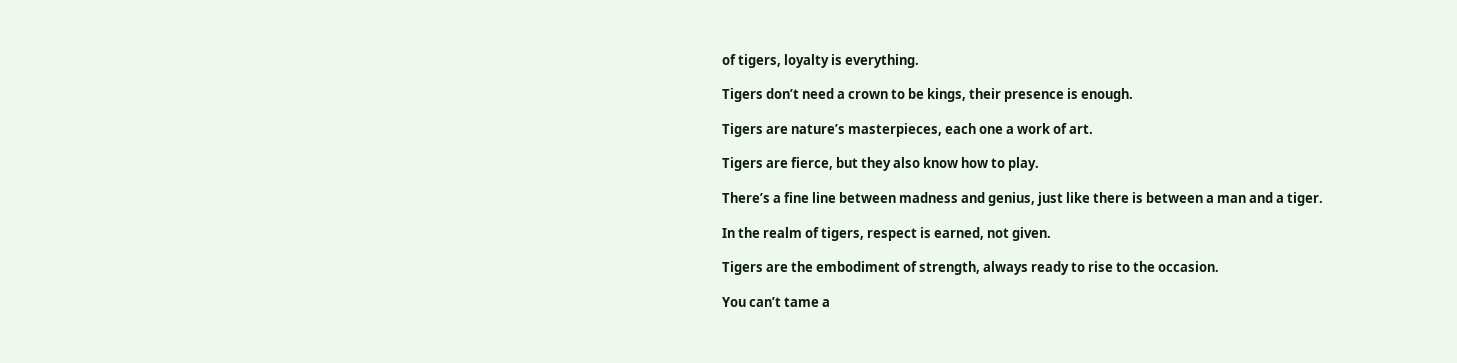of tigers, loyalty is everything.

Tigers don’t need a crown to be kings, their presence is enough.

Tigers are nature’s masterpieces, each one a work of art.

Tigers are fierce, but they also know how to play.

There’s a fine line between madness and genius, just like there is between a man and a tiger.

In the realm of tigers, respect is earned, not given.

Tigers are the embodiment of strength, always ready to rise to the occasion.

You can’t tame a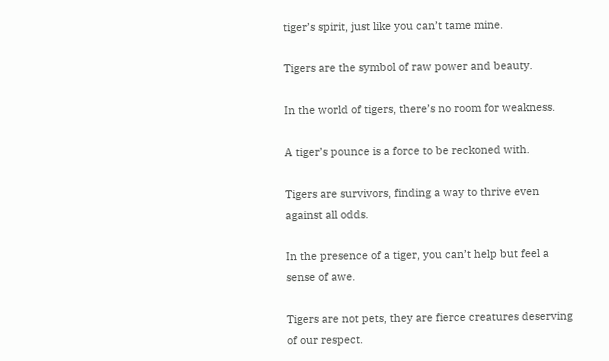tiger’s spirit, just like you can’t tame mine.

Tigers are the symbol of raw power and beauty.

In the world of tigers, there’s no room for weakness.

A tiger’s pounce is a force to be reckoned with.

Tigers are survivors, finding a way to thrive even against all odds.

In the presence of a tiger, you can’t help but feel a sense of awe.

Tigers are not pets, they are fierce creatures deserving of our respect.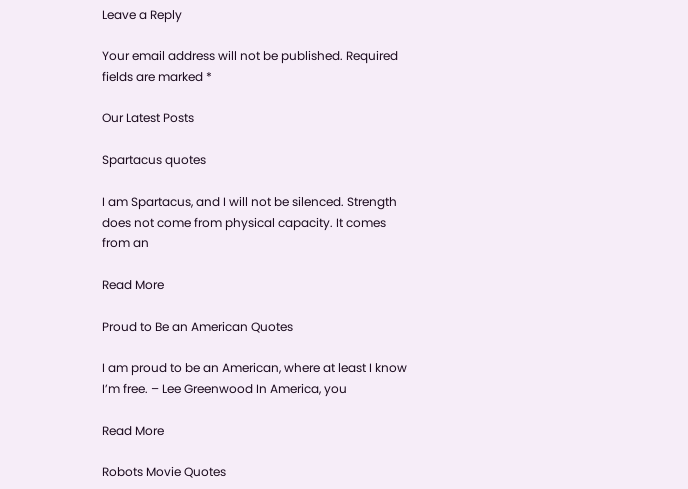Leave a Reply

Your email address will not be published. Required fields are marked *

Our Latest Posts

Spartacus quotes

I am Spartacus, and I will not be silenced. Strength does not come from physical capacity. It comes from an

Read More

Proud to Be an American Quotes

I am proud to be an American, where at least I know I’m free. – Lee Greenwood In America, you

Read More

Robots Movie Quotes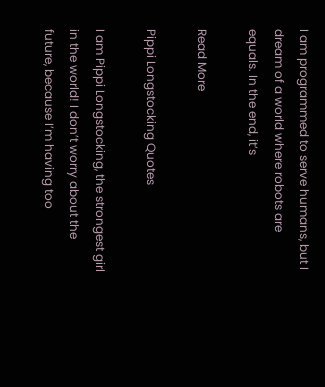I am programmed to serve humans, but I dream of a world where robots are equals. In the end, it’s

Read More

Pippi Longstocking Quotes

I am Pippi Longstocking, the strongest girl in the world! I don’t worry about the future, because I’m having too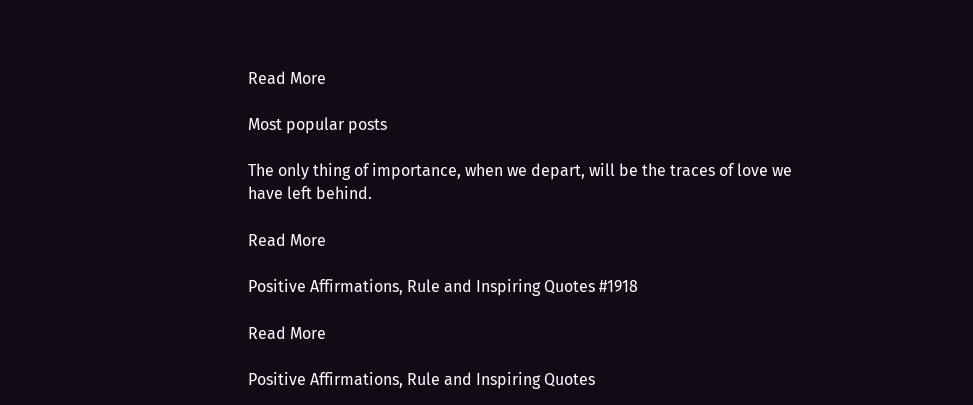Read More

Most popular posts

The only thing of importance, when we depart, will be the traces of love we have left behind.

Read More

Positive Affirmations, Rule and Inspiring Quotes #1918

Read More

Positive Affirmations, Rule and Inspiring Quotes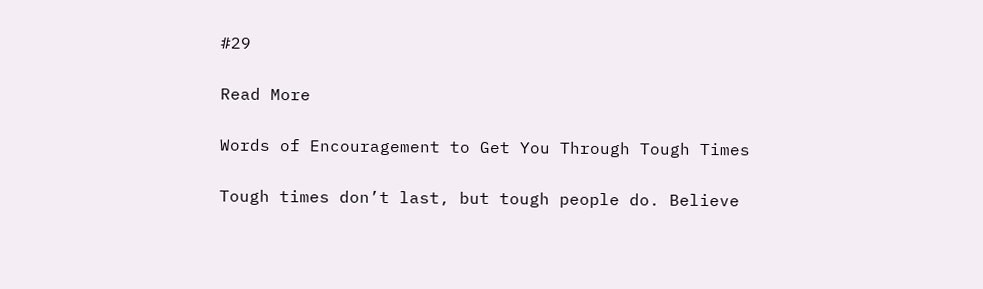#29

Read More

Words of Encouragement to Get You Through Tough Times

Tough times don’t last, but tough people do. Believe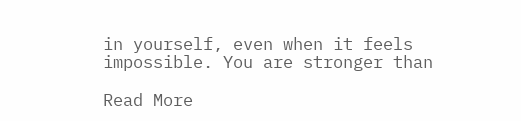in yourself, even when it feels impossible. You are stronger than

Read More